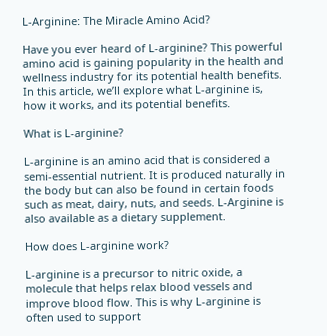L-Arginine: The Miracle Amino Acid?

Have you ever heard of L-arginine? This powerful amino acid is gaining popularity in the health and wellness industry for its potential health benefits. In this article, we’ll explore what L-arginine is, how it works, and its potential benefits.

What is L-arginine?

L-arginine is an amino acid that is considered a semi-essential nutrient. It is produced naturally in the body but can also be found in certain foods such as meat, dairy, nuts, and seeds. L-Arginine is also available as a dietary supplement.

How does L-arginine work?

L-arginine is a precursor to nitric oxide, a molecule that helps relax blood vessels and improve blood flow. This is why L-arginine is often used to support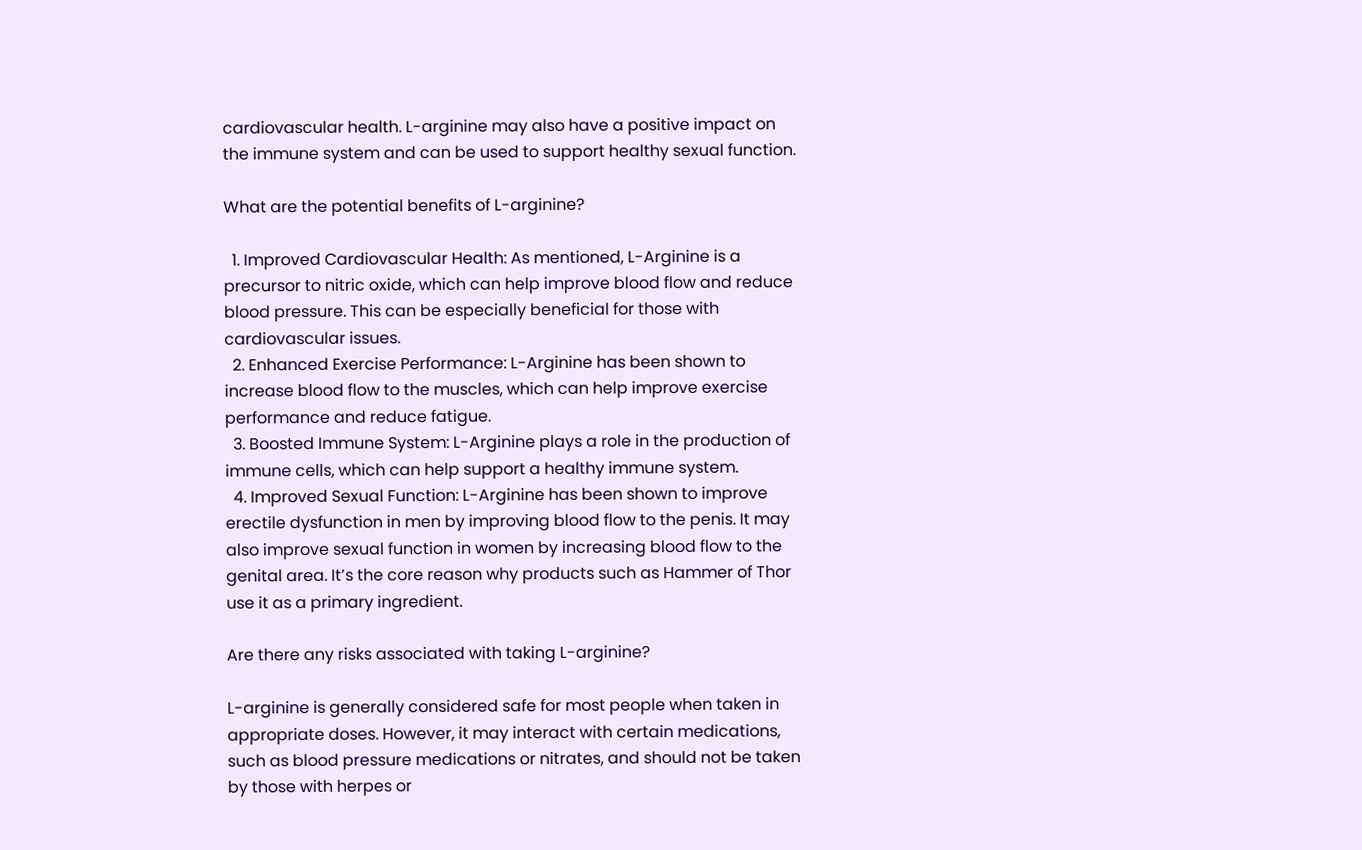cardiovascular health. L-arginine may also have a positive impact on the immune system and can be used to support healthy sexual function.

What are the potential benefits of L-arginine?

  1. Improved Cardiovascular Health: As mentioned, L-Arginine is a precursor to nitric oxide, which can help improve blood flow and reduce blood pressure. This can be especially beneficial for those with cardiovascular issues.
  2. Enhanced Exercise Performance: L-Arginine has been shown to increase blood flow to the muscles, which can help improve exercise performance and reduce fatigue.
  3. Boosted Immune System: L-Arginine plays a role in the production of immune cells, which can help support a healthy immune system.
  4. Improved Sexual Function: L-Arginine has been shown to improve erectile dysfunction in men by improving blood flow to the penis. It may also improve sexual function in women by increasing blood flow to the genital area. It’s the core reason why products such as Hammer of Thor use it as a primary ingredient.

Are there any risks associated with taking L-arginine?

L-arginine is generally considered safe for most people when taken in appropriate doses. However, it may interact with certain medications, such as blood pressure medications or nitrates, and should not be taken by those with herpes or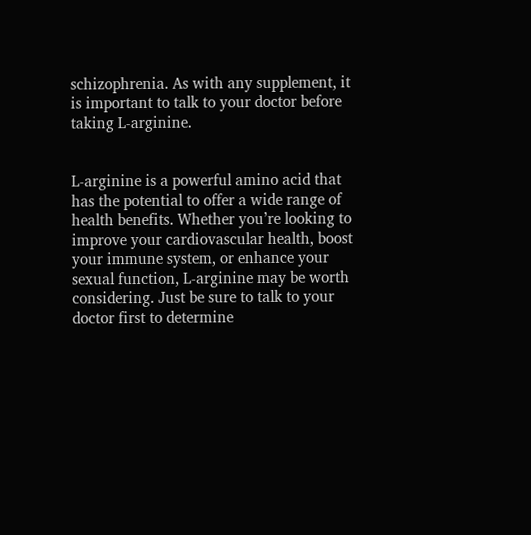schizophrenia. As with any supplement, it is important to talk to your doctor before taking L-arginine.


L-arginine is a powerful amino acid that has the potential to offer a wide range of health benefits. Whether you’re looking to improve your cardiovascular health, boost your immune system, or enhance your sexual function, L-arginine may be worth considering. Just be sure to talk to your doctor first to determine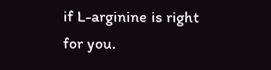if L-arginine is right for you.